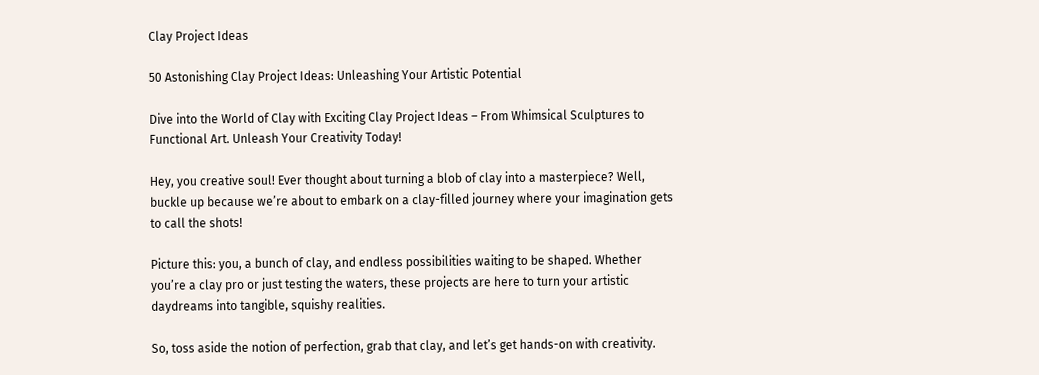Clay Project Ideas

50 Astonishing Clay Project Ideas: Unleashing Your Artistic Potential

Dive into the World of Clay with Exciting Clay Project Ideas – From Whimsical Sculptures to Functional Art. Unleash Your Creativity Today!

Hey, you creative soul! Ever thought about turning a blob of clay into a masterpiece? Well, buckle up because we’re about to embark on a clay-filled journey where your imagination gets to call the shots!

Picture this: you, a bunch of clay, and endless possibilities waiting to be shaped. Whether you’re a clay pro or just testing the waters, these projects are here to turn your artistic daydreams into tangible, squishy realities.

So, toss aside the notion of perfection, grab that clay, and let’s get hands-on with creativity.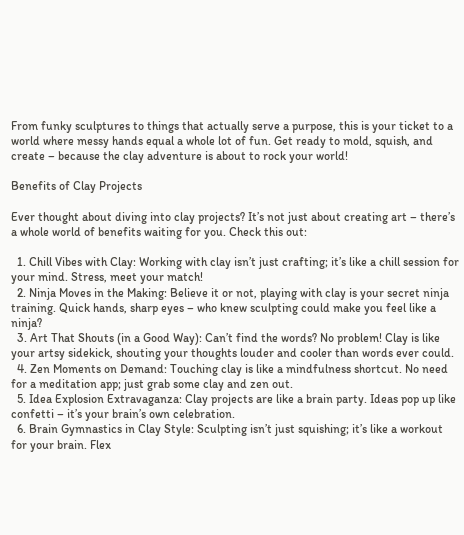From funky sculptures to things that actually serve a purpose, this is your ticket to a world where messy hands equal a whole lot of fun. Get ready to mold, squish, and create – because the clay adventure is about to rock your world!

Benefits of Clay Projects

Ever thought about diving into clay projects? It’s not just about creating art – there’s a whole world of benefits waiting for you. Check this out:

  1. Chill Vibes with Clay: Working with clay isn’t just crafting; it’s like a chill session for your mind. Stress, meet your match!
  2. Ninja Moves in the Making: Believe it or not, playing with clay is your secret ninja training. Quick hands, sharp eyes – who knew sculpting could make you feel like a ninja?
  3. Art That Shouts (in a Good Way): Can’t find the words? No problem! Clay is like your artsy sidekick, shouting your thoughts louder and cooler than words ever could.
  4. Zen Moments on Demand: Touching clay is like a mindfulness shortcut. No need for a meditation app; just grab some clay and zen out.
  5. Idea Explosion Extravaganza: Clay projects are like a brain party. Ideas pop up like confetti – it’s your brain’s own celebration.
  6. Brain Gymnastics in Clay Style: Sculpting isn’t just squishing; it’s like a workout for your brain. Flex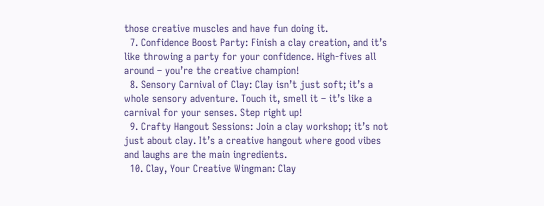those creative muscles and have fun doing it.
  7. Confidence Boost Party: Finish a clay creation, and it’s like throwing a party for your confidence. High-fives all around – you’re the creative champion!
  8. Sensory Carnival of Clay: Clay isn’t just soft; it’s a whole sensory adventure. Touch it, smell it – it’s like a carnival for your senses. Step right up!
  9. Crafty Hangout Sessions: Join a clay workshop; it’s not just about clay. It’s a creative hangout where good vibes and laughs are the main ingredients.
  10. Clay, Your Creative Wingman: Clay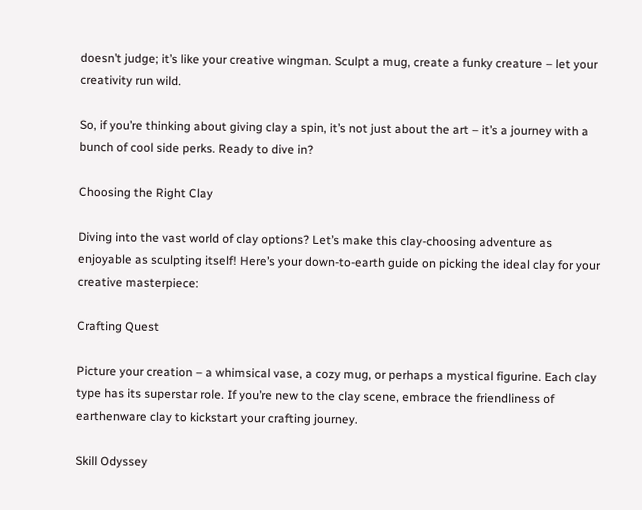doesn’t judge; it’s like your creative wingman. Sculpt a mug, create a funky creature – let your creativity run wild.

So, if you’re thinking about giving clay a spin, it’s not just about the art – it’s a journey with a bunch of cool side perks. Ready to dive in?

Choosing the Right Clay

Diving into the vast world of clay options? Let’s make this clay-choosing adventure as enjoyable as sculpting itself! Here’s your down-to-earth guide on picking the ideal clay for your creative masterpiece:

Crafting Quest

Picture your creation – a whimsical vase, a cozy mug, or perhaps a mystical figurine. Each clay type has its superstar role. If you’re new to the clay scene, embrace the friendliness of earthenware clay to kickstart your crafting journey.

Skill Odyssey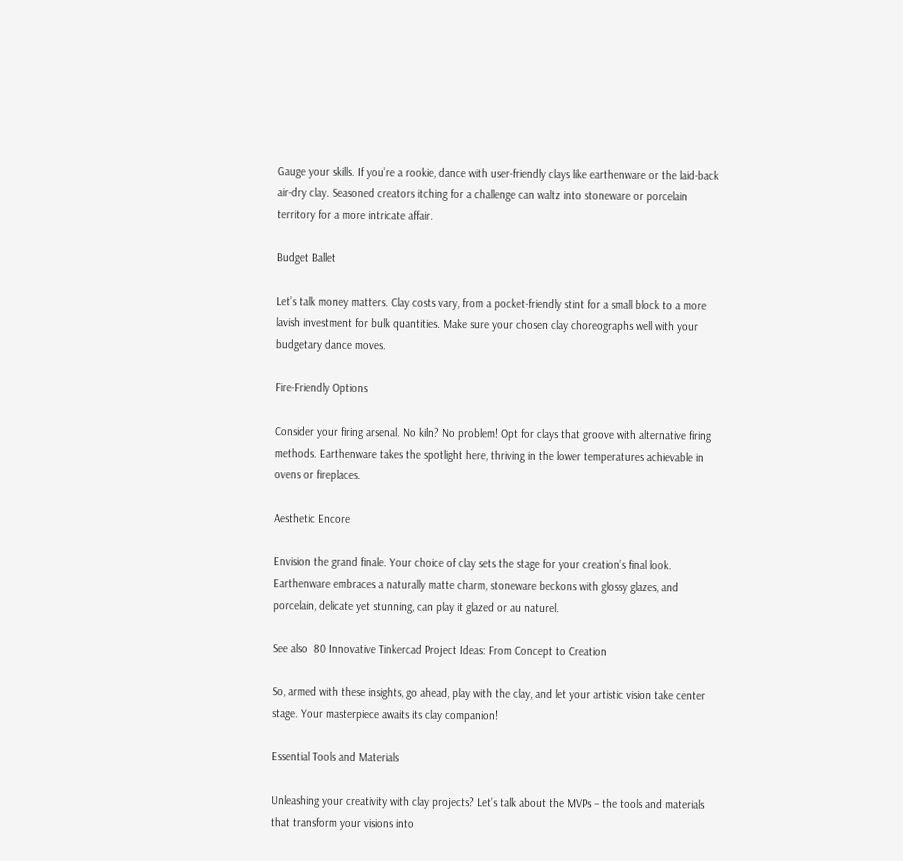Gauge your skills. If you’re a rookie, dance with user-friendly clays like earthenware or the laid-back air-dry clay. Seasoned creators itching for a challenge can waltz into stoneware or porcelain territory for a more intricate affair.

Budget Ballet

Let’s talk money matters. Clay costs vary, from a pocket-friendly stint for a small block to a more lavish investment for bulk quantities. Make sure your chosen clay choreographs well with your budgetary dance moves.

Fire-Friendly Options

Consider your firing arsenal. No kiln? No problem! Opt for clays that groove with alternative firing methods. Earthenware takes the spotlight here, thriving in the lower temperatures achievable in ovens or fireplaces.

Aesthetic Encore

Envision the grand finale. Your choice of clay sets the stage for your creation’s final look. Earthenware embraces a naturally matte charm, stoneware beckons with glossy glazes, and porcelain, delicate yet stunning, can play it glazed or au naturel.

See also  80 Innovative Tinkercad Project Ideas: From Concept to Creation

So, armed with these insights, go ahead, play with the clay, and let your artistic vision take center stage. Your masterpiece awaits its clay companion!

Essential Tools and Materials

Unleashing your creativity with clay projects? Let’s talk about the MVPs – the tools and materials that transform your visions into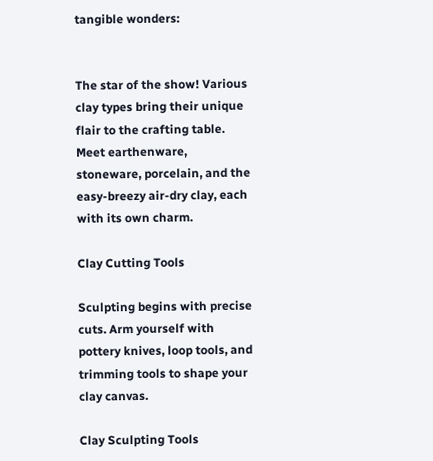tangible wonders:


The star of the show! Various clay types bring their unique flair to the crafting table. Meet earthenware, stoneware, porcelain, and the easy-breezy air-dry clay, each with its own charm.

Clay Cutting Tools

Sculpting begins with precise cuts. Arm yourself with pottery knives, loop tools, and trimming tools to shape your clay canvas.

Clay Sculpting Tools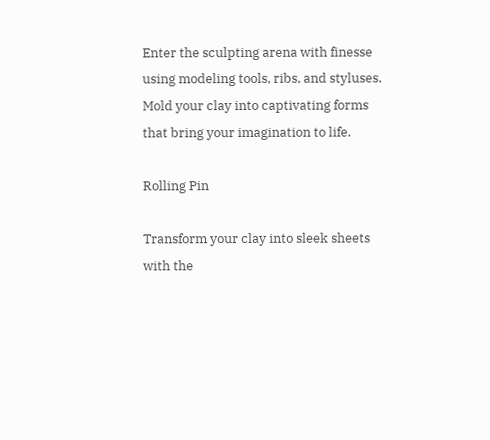Enter the sculpting arena with finesse using modeling tools, ribs, and styluses. Mold your clay into captivating forms that bring your imagination to life.

Rolling Pin

Transform your clay into sleek sheets with the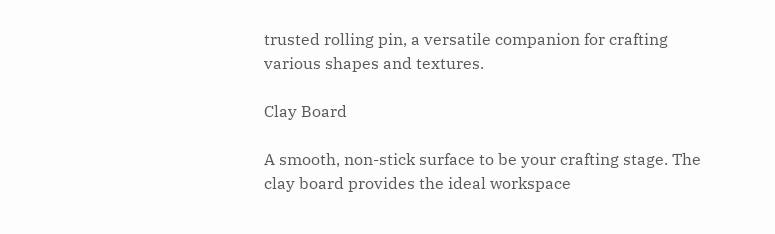trusted rolling pin, a versatile companion for crafting various shapes and textures.

Clay Board

A smooth, non-stick surface to be your crafting stage. The clay board provides the ideal workspace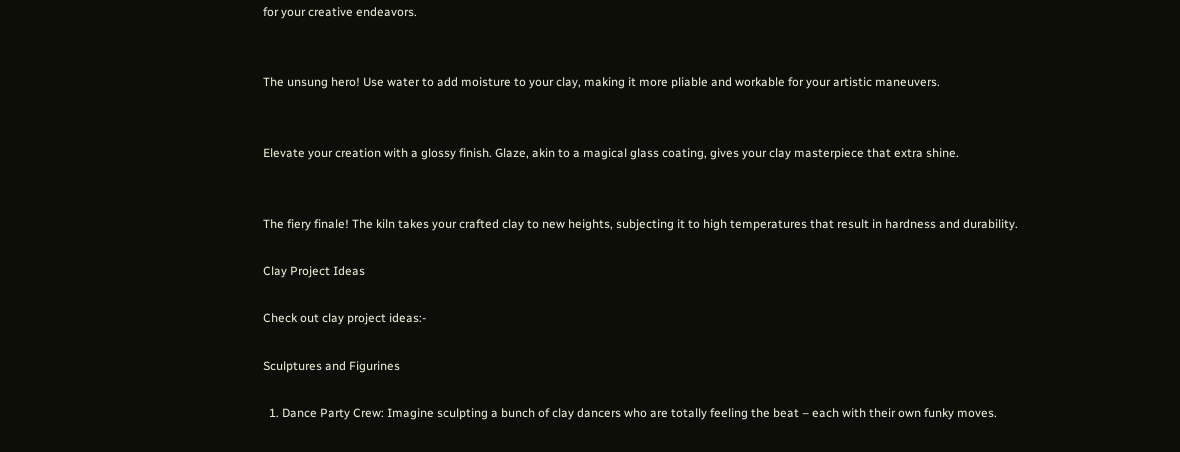for your creative endeavors.


The unsung hero! Use water to add moisture to your clay, making it more pliable and workable for your artistic maneuvers.


Elevate your creation with a glossy finish. Glaze, akin to a magical glass coating, gives your clay masterpiece that extra shine.


The fiery finale! The kiln takes your crafted clay to new heights, subjecting it to high temperatures that result in hardness and durability.

Clay Project Ideas

Check out clay project ideas:-

Sculptures and Figurines

  1. Dance Party Crew: Imagine sculpting a bunch of clay dancers who are totally feeling the beat – each with their own funky moves.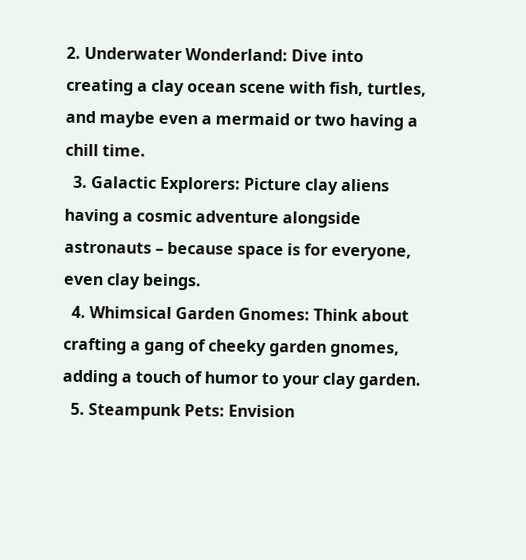2. Underwater Wonderland: Dive into creating a clay ocean scene with fish, turtles, and maybe even a mermaid or two having a chill time.
  3. Galactic Explorers: Picture clay aliens having a cosmic adventure alongside astronauts – because space is for everyone, even clay beings.
  4. Whimsical Garden Gnomes: Think about crafting a gang of cheeky garden gnomes, adding a touch of humor to your clay garden.
  5. Steampunk Pets: Envision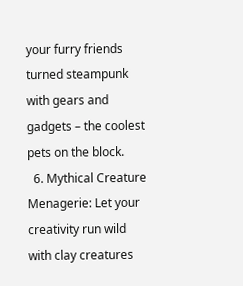your furry friends turned steampunk with gears and gadgets – the coolest pets on the block.
  6. Mythical Creature Menagerie: Let your creativity run wild with clay creatures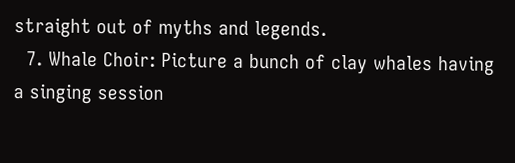straight out of myths and legends.
  7. Whale Choir: Picture a bunch of clay whales having a singing session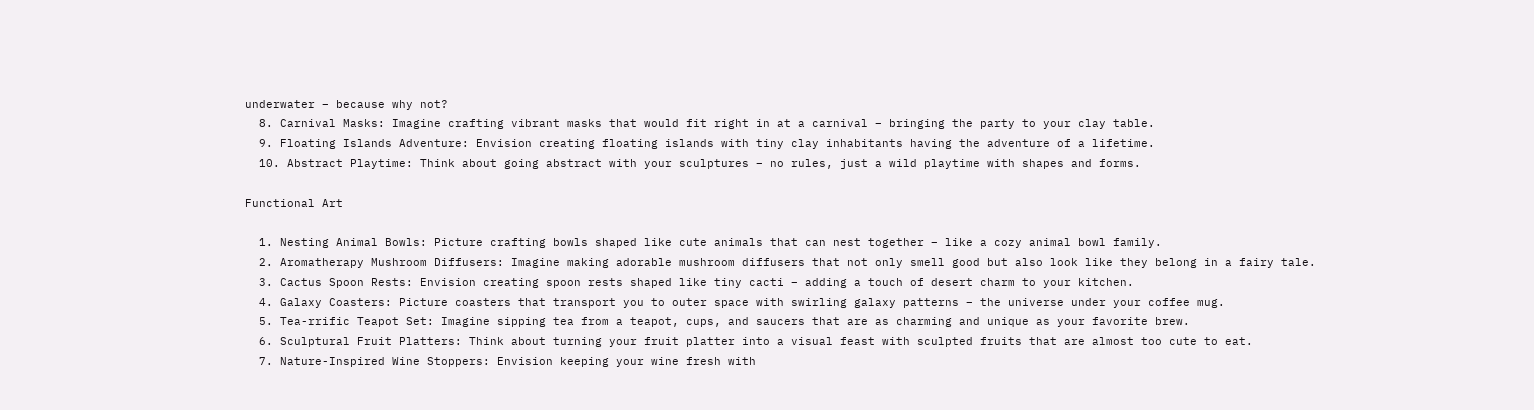underwater – because why not?
  8. Carnival Masks: Imagine crafting vibrant masks that would fit right in at a carnival – bringing the party to your clay table.
  9. Floating Islands Adventure: Envision creating floating islands with tiny clay inhabitants having the adventure of a lifetime.
  10. Abstract Playtime: Think about going abstract with your sculptures – no rules, just a wild playtime with shapes and forms.

Functional Art

  1. Nesting Animal Bowls: Picture crafting bowls shaped like cute animals that can nest together – like a cozy animal bowl family.
  2. Aromatherapy Mushroom Diffusers: Imagine making adorable mushroom diffusers that not only smell good but also look like they belong in a fairy tale.
  3. Cactus Spoon Rests: Envision creating spoon rests shaped like tiny cacti – adding a touch of desert charm to your kitchen.
  4. Galaxy Coasters: Picture coasters that transport you to outer space with swirling galaxy patterns – the universe under your coffee mug.
  5. Tea-rrific Teapot Set: Imagine sipping tea from a teapot, cups, and saucers that are as charming and unique as your favorite brew.
  6. Sculptural Fruit Platters: Think about turning your fruit platter into a visual feast with sculpted fruits that are almost too cute to eat.
  7. Nature-Inspired Wine Stoppers: Envision keeping your wine fresh with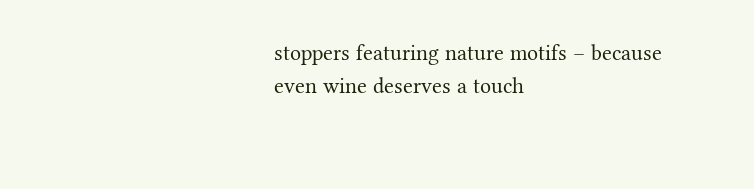stoppers featuring nature motifs – because even wine deserves a touch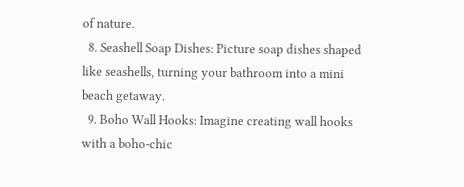of nature.
  8. Seashell Soap Dishes: Picture soap dishes shaped like seashells, turning your bathroom into a mini beach getaway.
  9. Boho Wall Hooks: Imagine creating wall hooks with a boho-chic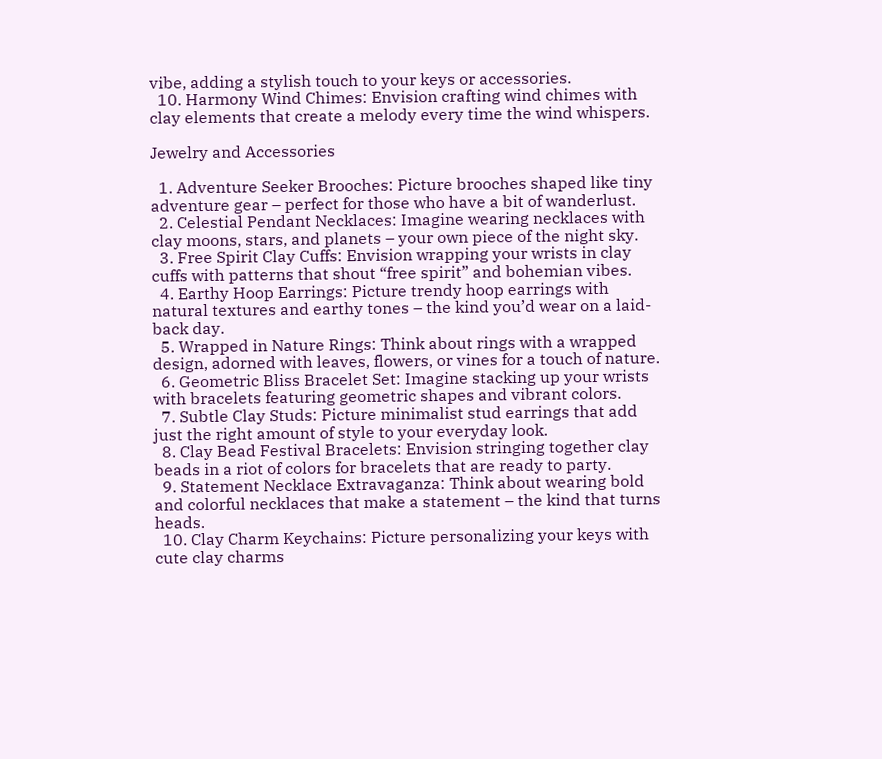vibe, adding a stylish touch to your keys or accessories.
  10. Harmony Wind Chimes: Envision crafting wind chimes with clay elements that create a melody every time the wind whispers.

Jewelry and Accessories

  1. Adventure Seeker Brooches: Picture brooches shaped like tiny adventure gear – perfect for those who have a bit of wanderlust.
  2. Celestial Pendant Necklaces: Imagine wearing necklaces with clay moons, stars, and planets – your own piece of the night sky.
  3. Free Spirit Clay Cuffs: Envision wrapping your wrists in clay cuffs with patterns that shout “free spirit” and bohemian vibes.
  4. Earthy Hoop Earrings: Picture trendy hoop earrings with natural textures and earthy tones – the kind you’d wear on a laid-back day.
  5. Wrapped in Nature Rings: Think about rings with a wrapped design, adorned with leaves, flowers, or vines for a touch of nature.
  6. Geometric Bliss Bracelet Set: Imagine stacking up your wrists with bracelets featuring geometric shapes and vibrant colors.
  7. Subtle Clay Studs: Picture minimalist stud earrings that add just the right amount of style to your everyday look.
  8. Clay Bead Festival Bracelets: Envision stringing together clay beads in a riot of colors for bracelets that are ready to party.
  9. Statement Necklace Extravaganza: Think about wearing bold and colorful necklaces that make a statement – the kind that turns heads.
  10. Clay Charm Keychains: Picture personalizing your keys with cute clay charms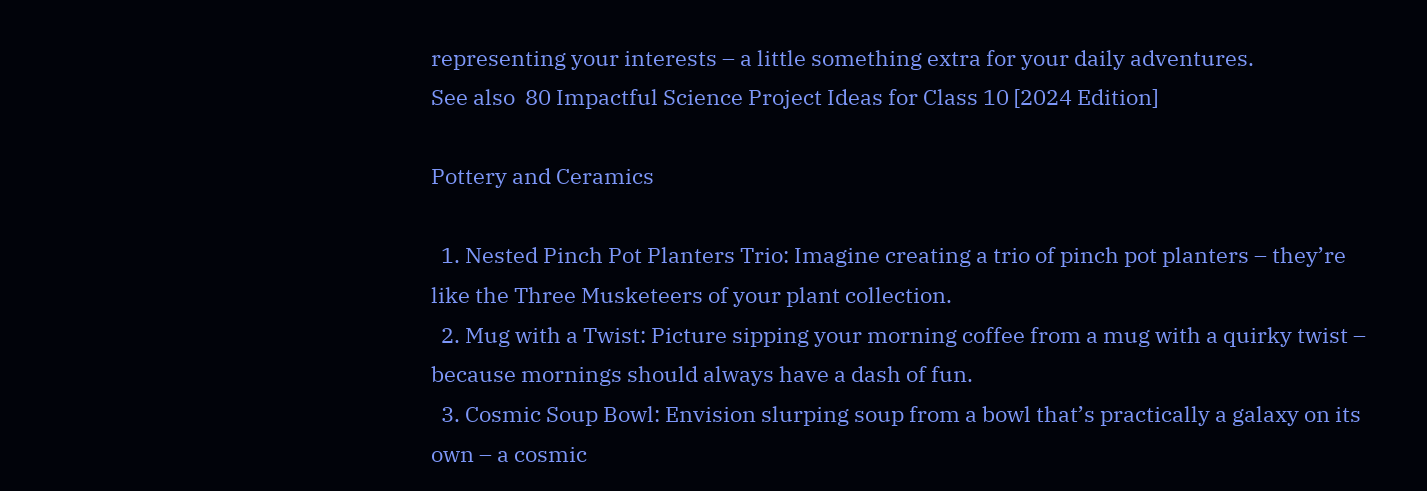representing your interests – a little something extra for your daily adventures.
See also  80 Impactful Science Project Ideas for Class 10 [2024 Edition]

Pottery and Ceramics

  1. Nested Pinch Pot Planters Trio: Imagine creating a trio of pinch pot planters – they’re like the Three Musketeers of your plant collection.
  2. Mug with a Twist: Picture sipping your morning coffee from a mug with a quirky twist – because mornings should always have a dash of fun.
  3. Cosmic Soup Bowl: Envision slurping soup from a bowl that’s practically a galaxy on its own – a cosmic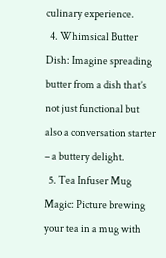culinary experience.
  4. Whimsical Butter Dish: Imagine spreading butter from a dish that’s not just functional but also a conversation starter – a buttery delight.
  5. Tea Infuser Mug Magic: Picture brewing your tea in a mug with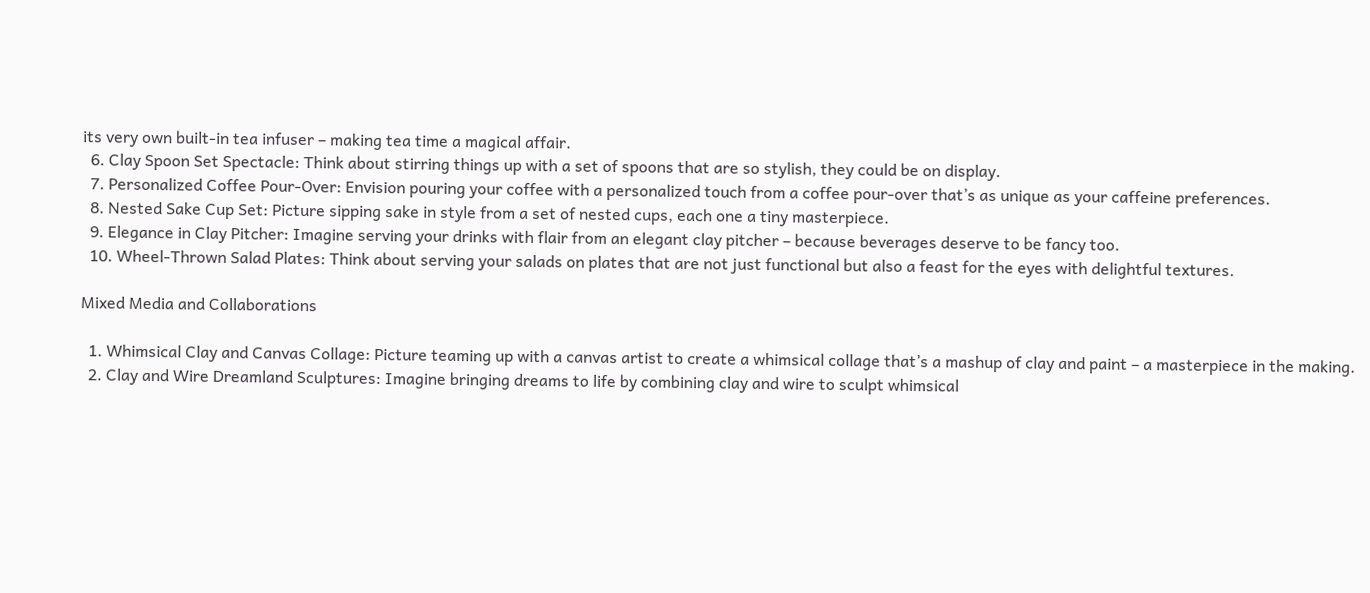its very own built-in tea infuser – making tea time a magical affair.
  6. Clay Spoon Set Spectacle: Think about stirring things up with a set of spoons that are so stylish, they could be on display.
  7. Personalized Coffee Pour-Over: Envision pouring your coffee with a personalized touch from a coffee pour-over that’s as unique as your caffeine preferences.
  8. Nested Sake Cup Set: Picture sipping sake in style from a set of nested cups, each one a tiny masterpiece.
  9. Elegance in Clay Pitcher: Imagine serving your drinks with flair from an elegant clay pitcher – because beverages deserve to be fancy too.
  10. Wheel-Thrown Salad Plates: Think about serving your salads on plates that are not just functional but also a feast for the eyes with delightful textures.

Mixed Media and Collaborations

  1. Whimsical Clay and Canvas Collage: Picture teaming up with a canvas artist to create a whimsical collage that’s a mashup of clay and paint – a masterpiece in the making.
  2. Clay and Wire Dreamland Sculptures: Imagine bringing dreams to life by combining clay and wire to sculpt whimsical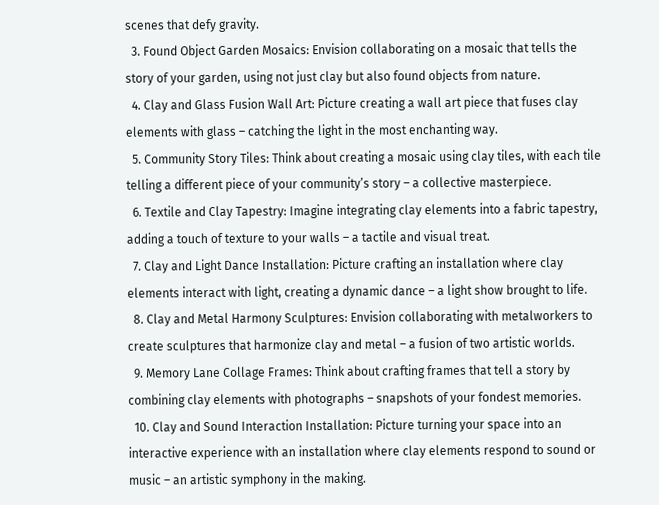scenes that defy gravity.
  3. Found Object Garden Mosaics: Envision collaborating on a mosaic that tells the story of your garden, using not just clay but also found objects from nature.
  4. Clay and Glass Fusion Wall Art: Picture creating a wall art piece that fuses clay elements with glass – catching the light in the most enchanting way.
  5. Community Story Tiles: Think about creating a mosaic using clay tiles, with each tile telling a different piece of your community’s story – a collective masterpiece.
  6. Textile and Clay Tapestry: Imagine integrating clay elements into a fabric tapestry, adding a touch of texture to your walls – a tactile and visual treat.
  7. Clay and Light Dance Installation: Picture crafting an installation where clay elements interact with light, creating a dynamic dance – a light show brought to life.
  8. Clay and Metal Harmony Sculptures: Envision collaborating with metalworkers to create sculptures that harmonize clay and metal – a fusion of two artistic worlds.
  9. Memory Lane Collage Frames: Think about crafting frames that tell a story by combining clay elements with photographs – snapshots of your fondest memories.
  10. Clay and Sound Interaction Installation: Picture turning your space into an interactive experience with an installation where clay elements respond to sound or music – an artistic symphony in the making.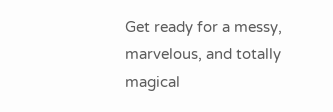Get ready for a messy, marvelous, and totally magical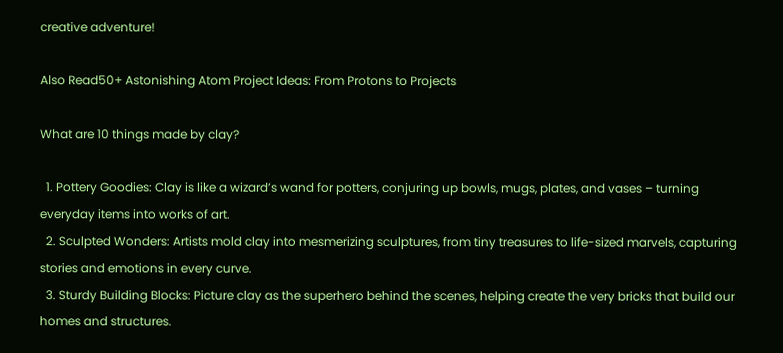creative adventure!

Also Read50+ Astonishing Atom Project Ideas: From Protons to Projects

What are 10 things made by clay?

  1. Pottery Goodies: Clay is like a wizard’s wand for potters, conjuring up bowls, mugs, plates, and vases – turning everyday items into works of art.
  2. Sculpted Wonders: Artists mold clay into mesmerizing sculptures, from tiny treasures to life-sized marvels, capturing stories and emotions in every curve.
  3. Sturdy Building Blocks: Picture clay as the superhero behind the scenes, helping create the very bricks that build our homes and structures.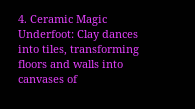4. Ceramic Magic Underfoot: Clay dances into tiles, transforming floors and walls into canvases of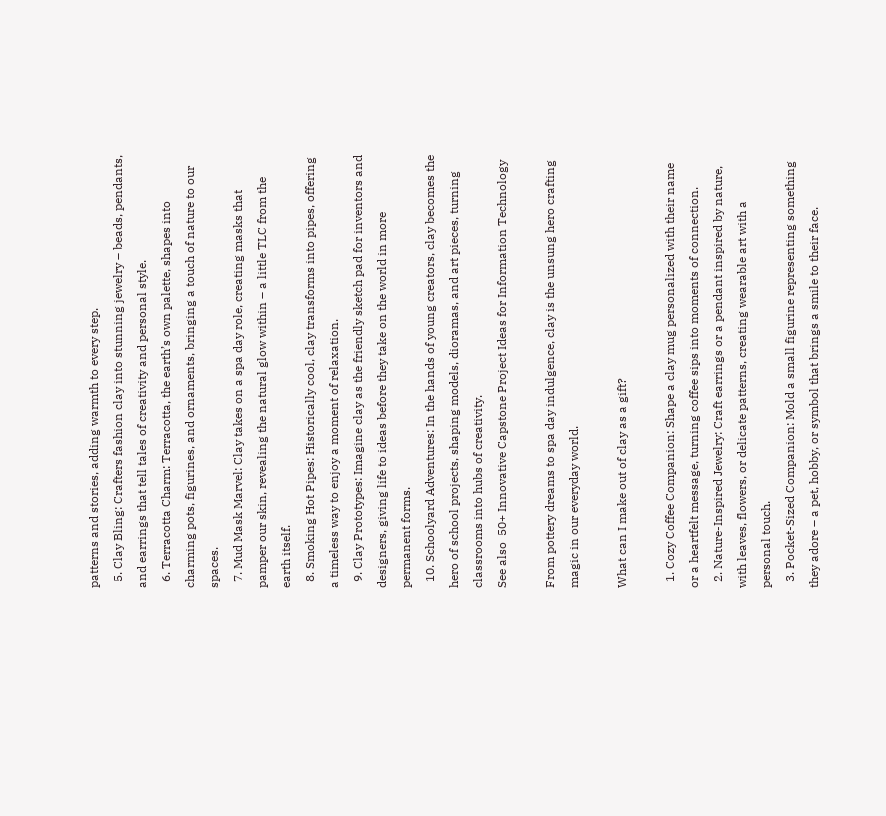patterns and stories, adding warmth to every step.
  5. Clay Bling: Crafters fashion clay into stunning jewelry – beads, pendants, and earrings that tell tales of creativity and personal style.
  6. Terracotta Charm: Terracotta, the earth’s own palette, shapes into charming pots, figurines, and ornaments, bringing a touch of nature to our spaces.
  7. Mud Mask Marvel: Clay takes on a spa day role, creating masks that pamper our skin, revealing the natural glow within – a little TLC from the earth itself.
  8. Smoking Hot Pipes: Historically cool, clay transforms into pipes, offering a timeless way to enjoy a moment of relaxation.
  9. Clay Prototypes: Imagine clay as the friendly sketch pad for inventors and designers, giving life to ideas before they take on the world in more permanent forms.
  10. Schoolyard Adventures: In the hands of young creators, clay becomes the hero of school projects, shaping models, dioramas, and art pieces, turning classrooms into hubs of creativity.
See also  50+ Innovative Capstone Project Ideas for Information Technology

From pottery dreams to spa day indulgence, clay is the unsung hero crafting magic in our everyday world.

What can I make out of clay as a gift?

  1. Cozy Coffee Companion: Shape a clay mug personalized with their name or a heartfelt message, turning coffee sips into moments of connection.
  2. Nature-Inspired Jewelry: Craft earrings or a pendant inspired by nature, with leaves, flowers, or delicate patterns, creating wearable art with a personal touch.
  3. Pocket-Sized Companion: Mold a small figurine representing something they adore – a pet, hobby, or symbol that brings a smile to their face.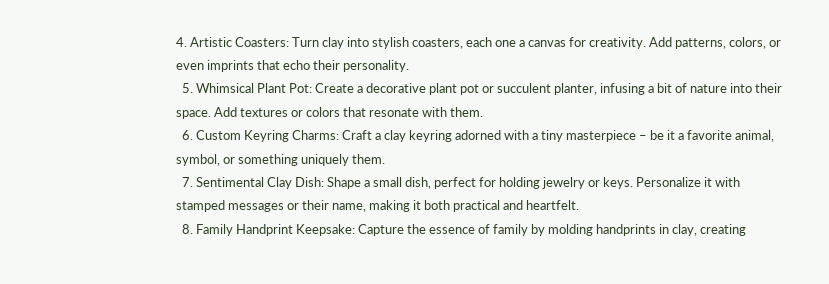4. Artistic Coasters: Turn clay into stylish coasters, each one a canvas for creativity. Add patterns, colors, or even imprints that echo their personality.
  5. Whimsical Plant Pot: Create a decorative plant pot or succulent planter, infusing a bit of nature into their space. Add textures or colors that resonate with them.
  6. Custom Keyring Charms: Craft a clay keyring adorned with a tiny masterpiece – be it a favorite animal, symbol, or something uniquely them.
  7. Sentimental Clay Dish: Shape a small dish, perfect for holding jewelry or keys. Personalize it with stamped messages or their name, making it both practical and heartfelt.
  8. Family Handprint Keepsake: Capture the essence of family by molding handprints in clay, creating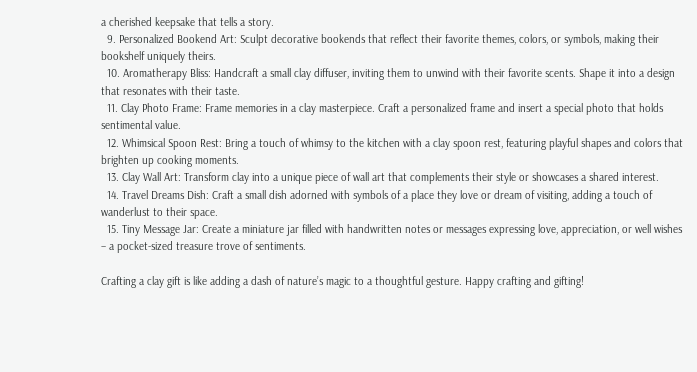a cherished keepsake that tells a story.
  9. Personalized Bookend Art: Sculpt decorative bookends that reflect their favorite themes, colors, or symbols, making their bookshelf uniquely theirs.
  10. Aromatherapy Bliss: Handcraft a small clay diffuser, inviting them to unwind with their favorite scents. Shape it into a design that resonates with their taste.
  11. Clay Photo Frame: Frame memories in a clay masterpiece. Craft a personalized frame and insert a special photo that holds sentimental value.
  12. Whimsical Spoon Rest: Bring a touch of whimsy to the kitchen with a clay spoon rest, featuring playful shapes and colors that brighten up cooking moments.
  13. Clay Wall Art: Transform clay into a unique piece of wall art that complements their style or showcases a shared interest.
  14. Travel Dreams Dish: Craft a small dish adorned with symbols of a place they love or dream of visiting, adding a touch of wanderlust to their space.
  15. Tiny Message Jar: Create a miniature jar filled with handwritten notes or messages expressing love, appreciation, or well wishes – a pocket-sized treasure trove of sentiments.

Crafting a clay gift is like adding a dash of nature’s magic to a thoughtful gesture. Happy crafting and gifting!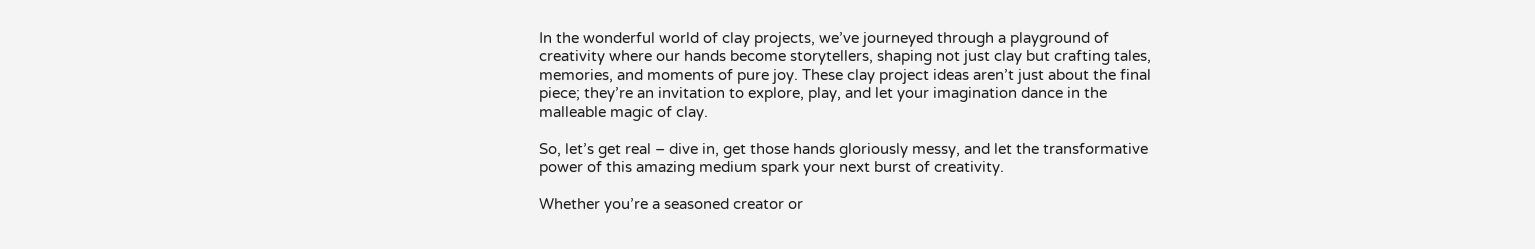In the wonderful world of clay projects, we’ve journeyed through a playground of creativity where our hands become storytellers, shaping not just clay but crafting tales, memories, and moments of pure joy. These clay project ideas aren’t just about the final piece; they’re an invitation to explore, play, and let your imagination dance in the malleable magic of clay.

So, let’s get real – dive in, get those hands gloriously messy, and let the transformative power of this amazing medium spark your next burst of creativity.

Whether you’re a seasoned creator or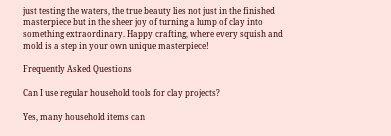just testing the waters, the true beauty lies not just in the finished masterpiece but in the sheer joy of turning a lump of clay into something extraordinary. Happy crafting, where every squish and mold is a step in your own unique masterpiece!

Frequently Asked Questions

Can I use regular household tools for clay projects?

Yes, many household items can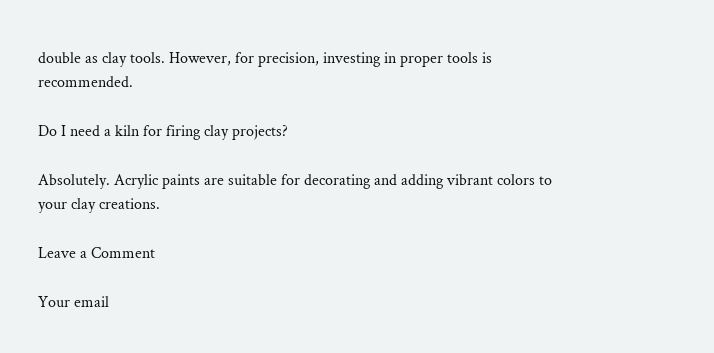double as clay tools. However, for precision, investing in proper tools is recommended.

Do I need a kiln for firing clay projects?

Absolutely. Acrylic paints are suitable for decorating and adding vibrant colors to your clay creations.

Leave a Comment

Your email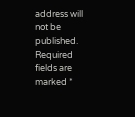address will not be published. Required fields are marked *